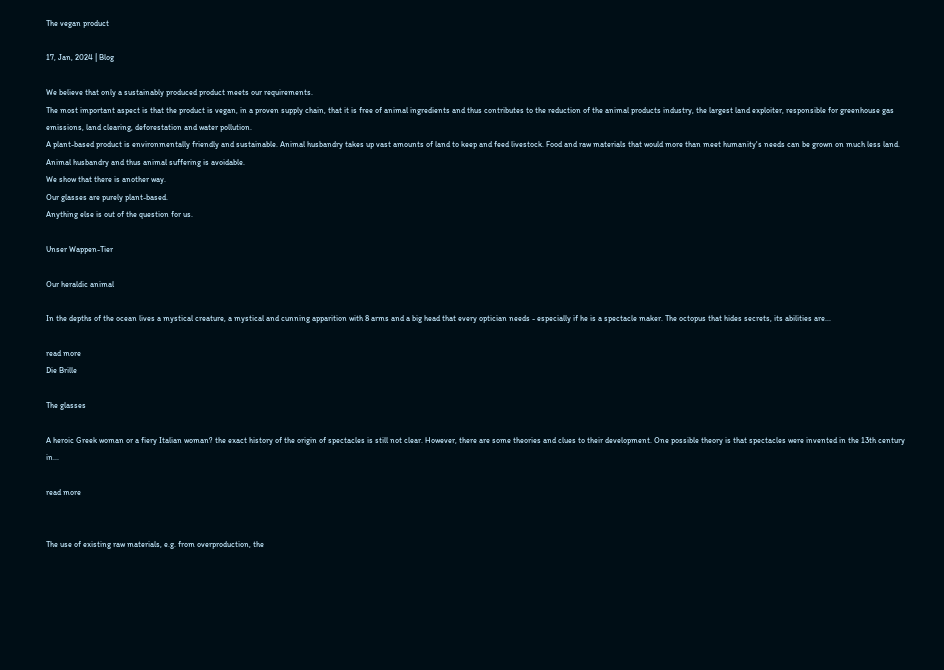The vegan product

17, Jan, 2024 | Blog

We believe that only a sustainably produced product meets our requirements.
The most important aspect is that the product is vegan, in a proven supply chain, that it is free of animal ingredients and thus contributes to the reduction of the animal products industry, the largest land exploiter, responsible for greenhouse gas emissions, land clearing, deforestation and water pollution.
A plant-based product is environmentally friendly and sustainable. Animal husbandry takes up vast amounts of land to keep and feed livestock. Food and raw materials that would more than meet humanity's needs can be grown on much less land.
Animal husbandry and thus animal suffering is avoidable.
We show that there is another way.
Our glasses are purely plant-based.
Anything else is out of the question for us.

Unser Wappen-Tier

Our heraldic animal

In the depths of the ocean lives a mystical creature, a mystical and cunning apparition with 8 arms and a big head that every optician needs - especially if he is a spectacle maker. The octopus that hides secrets, its abilities are...

read more
Die Brille

The glasses

A heroic Greek woman or a fiery Italian woman? the exact history of the origin of spectacles is still not clear. However, there are some theories and clues to their development. One possible theory is that spectacles were invented in the 13th century in...

read more


The use of existing raw materials, e.g. from overproduction, the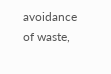avoidance of waste,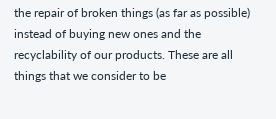the repair of broken things (as far as possible) instead of buying new ones and the recyclability of our products. These are all things that we consider to be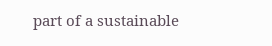part of a sustainable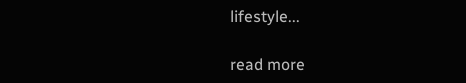lifestyle...

read more